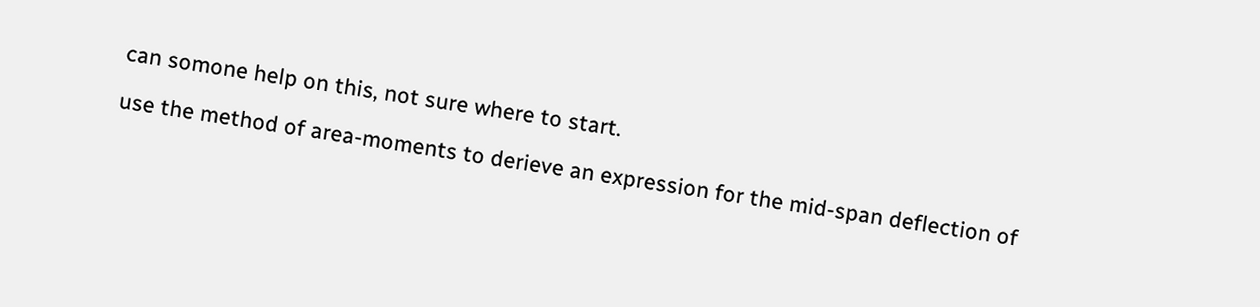can somone help on this, not sure where to start.

use the method of area-moments to derieve an expression for the mid-span deflection of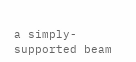a simply-supported beam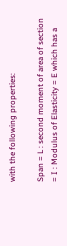with the following properties:

Span = L : second moment of area of section = I : Modulus of Elasticity = E which has a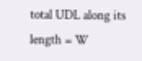total UDL along its length = W